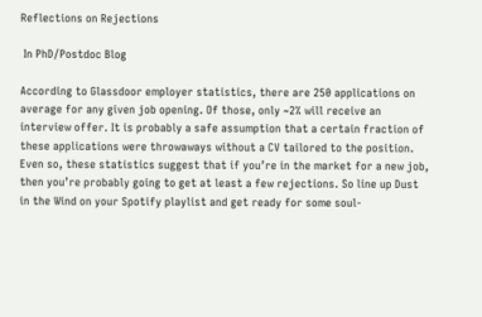Reflections on Rejections

 In PhD/Postdoc Blog

According to Glassdoor employer statistics, there are 250 applications on average for any given job opening. Of those, only ~2% will receive an interview offer. It is probably a safe assumption that a certain fraction of these applications were throwaways without a CV tailored to the position. Even so, these statistics suggest that if you’re in the market for a new job, then you’re probably going to get at least a few rejections. So line up Dust in the Wind on your Spotify playlist and get ready for some soul-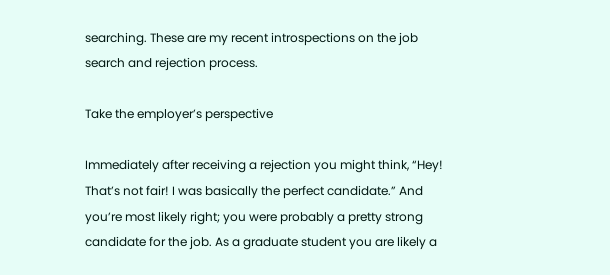searching. These are my recent introspections on the job search and rejection process.

Take the employer’s perspective

Immediately after receiving a rejection you might think, “Hey! That’s not fair! I was basically the perfect candidate.” And you’re most likely right; you were probably a pretty strong candidate for the job. As a graduate student you are likely a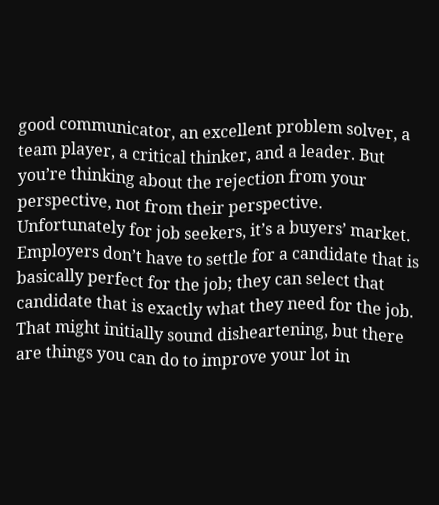good communicator, an excellent problem solver, a team player, a critical thinker, and a leader. But you’re thinking about the rejection from your perspective, not from their perspective. Unfortunately for job seekers, it’s a buyers’ market. Employers don’t have to settle for a candidate that is basically perfect for the job; they can select that candidate that is exactly what they need for the job. That might initially sound disheartening, but there are things you can do to improve your lot in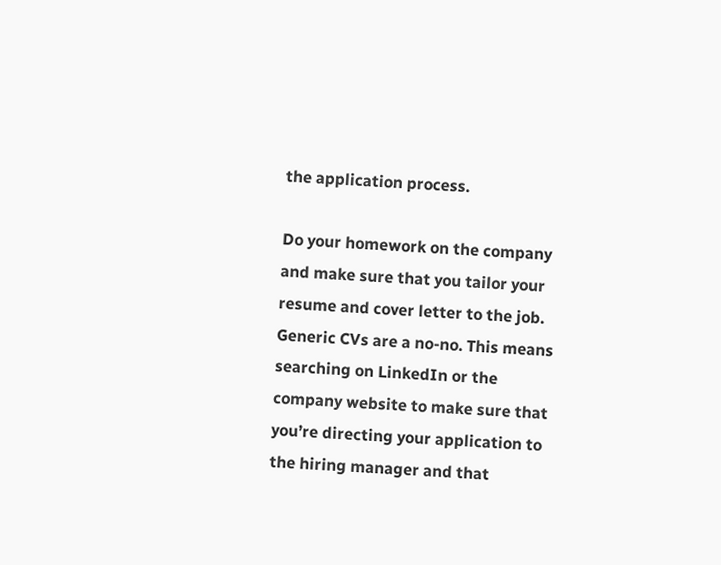the application process.

Do your homework on the company and make sure that you tailor your resume and cover letter to the job. Generic CVs are a no-no. This means searching on LinkedIn or the company website to make sure that you’re directing your application to the hiring manager and that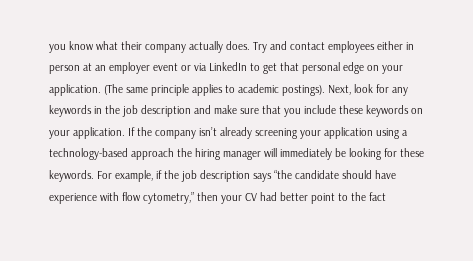you know what their company actually does. Try and contact employees either in person at an employer event or via LinkedIn to get that personal edge on your application. (The same principle applies to academic postings). Next, look for any keywords in the job description and make sure that you include these keywords on your application. If the company isn’t already screening your application using a technology-based approach the hiring manager will immediately be looking for these keywords. For example, if the job description says “the candidate should have experience with flow cytometry,” then your CV had better point to the fact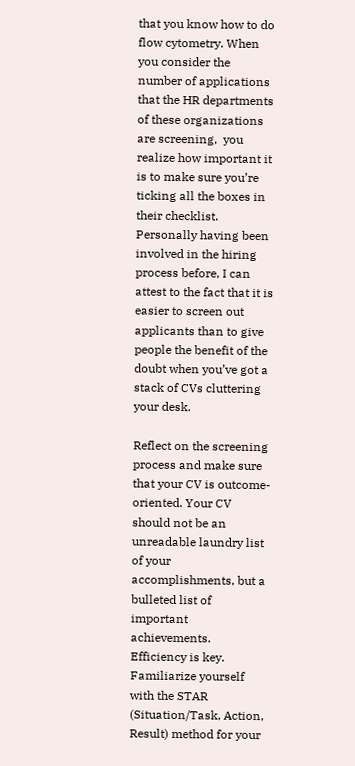that you know how to do flow cytometry. When you consider the number of applications that the HR departments of these organizations are screening,  you realize how important it is to make sure you’re ticking all the boxes in their checklist. Personally having been involved in the hiring process before, I can attest to the fact that it is easier to screen out applicants than to give people the benefit of the doubt when you’ve got a stack of CVs cluttering your desk.

Reflect on the screening process and make sure that your CV is outcome-oriented. Your CV should not be an unreadable laundry list of your accomplishments, but a bulleted list of important achievements. Efficiency is key. Familiarize yourself with the STAR (Situation/Task, Action, Result) method for your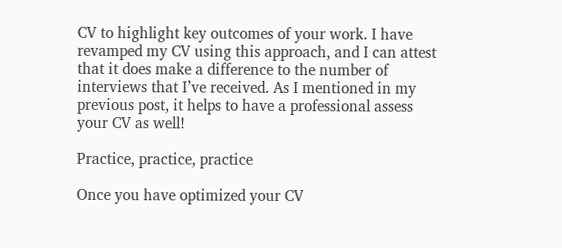CV to highlight key outcomes of your work. I have revamped my CV using this approach, and I can attest that it does make a difference to the number of interviews that I’ve received. As I mentioned in my previous post, it helps to have a professional assess your CV as well!

Practice, practice, practice

Once you have optimized your CV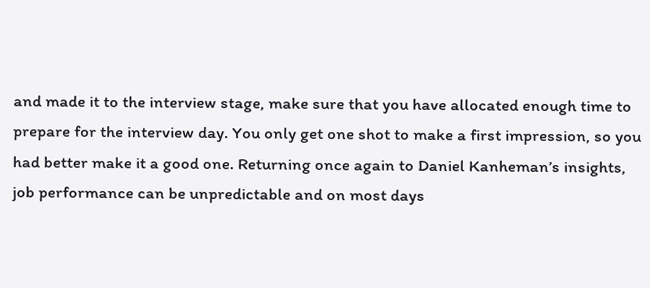and made it to the interview stage, make sure that you have allocated enough time to prepare for the interview day. You only get one shot to make a first impression, so you had better make it a good one. Returning once again to Daniel Kanheman’s insights, job performance can be unpredictable and on most days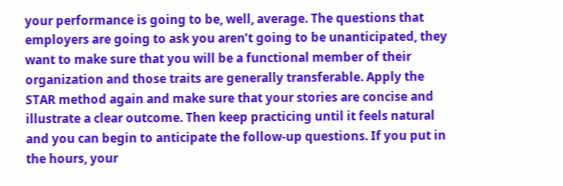your performance is going to be, well, average. The questions that employers are going to ask you aren’t going to be unanticipated, they want to make sure that you will be a functional member of their organization and those traits are generally transferable. Apply the STAR method again and make sure that your stories are concise and illustrate a clear outcome. Then keep practicing until it feels natural and you can begin to anticipate the follow-up questions. If you put in the hours, your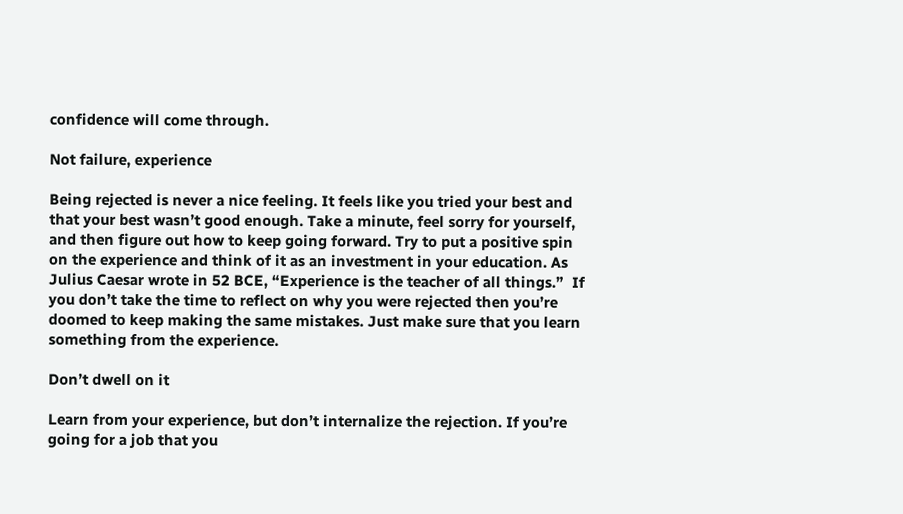confidence will come through.

Not failure, experience

Being rejected is never a nice feeling. It feels like you tried your best and that your best wasn’t good enough. Take a minute, feel sorry for yourself, and then figure out how to keep going forward. Try to put a positive spin on the experience and think of it as an investment in your education. As Julius Caesar wrote in 52 BCE, “Experience is the teacher of all things.”  If you don’t take the time to reflect on why you were rejected then you’re doomed to keep making the same mistakes. Just make sure that you learn something from the experience.

Don’t dwell on it

Learn from your experience, but don’t internalize the rejection. If you’re going for a job that you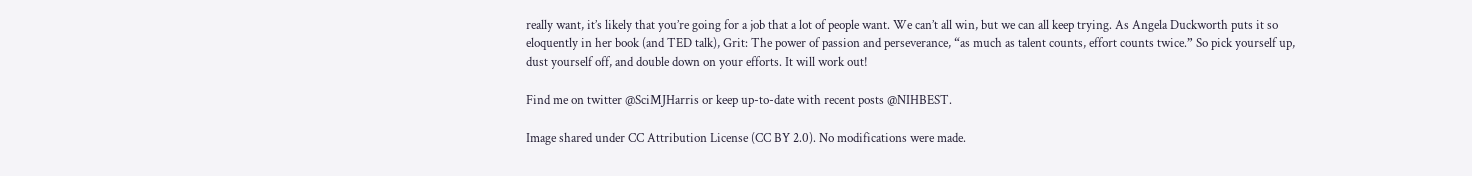really want, it’s likely that you’re going for a job that a lot of people want. We can’t all win, but we can all keep trying. As Angela Duckworth puts it so eloquently in her book (and TED talk), Grit: The power of passion and perseverance, “as much as talent counts, effort counts twice.” So pick yourself up, dust yourself off, and double down on your efforts. It will work out!

Find me on twitter @SciMJHarris or keep up-to-date with recent posts @NIHBEST.

Image shared under CC Attribution License (CC BY 2.0). No modifications were made.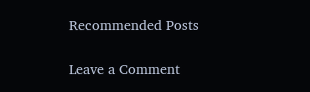Recommended Posts

Leave a Comment